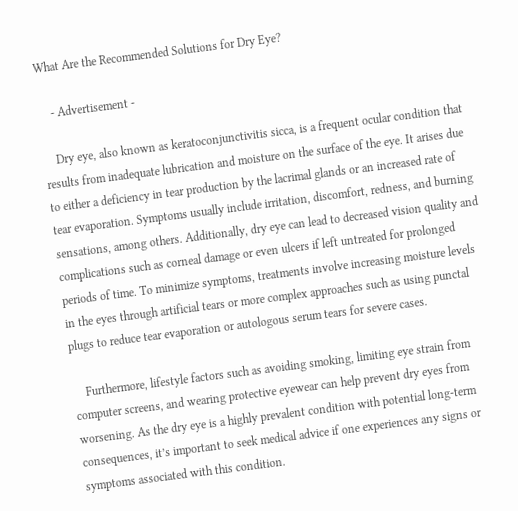What Are the Recommended Solutions for Dry Eye?

    - Advertisement -

    Dry eye, also known as keratoconjunctivitis sicca, is a frequent ocular condition that results from inadequate lubrication and moisture on the surface of the eye. It arises due to either a deficiency in tear production by the lacrimal glands or an increased rate of tear evaporation. Symptoms usually include irritation, discomfort, redness, and burning sensations, among others. Additionally, dry eye can lead to decreased vision quality and complications such as corneal damage or even ulcers if left untreated for prolonged periods of time. To minimize symptoms, treatments involve increasing moisture levels in the eyes through artificial tears or more complex approaches such as using punctal plugs to reduce tear evaporation or autologous serum tears for severe cases.

    Furthermore, lifestyle factors such as avoiding smoking, limiting eye strain from computer screens, and wearing protective eyewear can help prevent dry eyes from worsening. As the dry eye is a highly prevalent condition with potential long-term consequences, it’s important to seek medical advice if one experiences any signs or symptoms associated with this condition.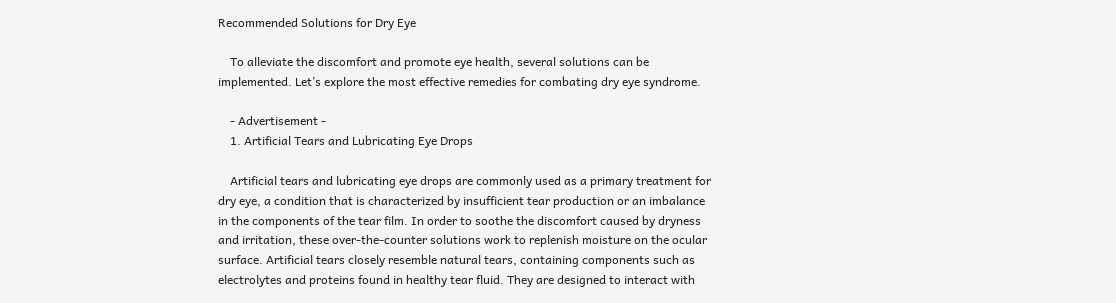Recommended Solutions for Dry Eye

    To alleviate the discomfort and promote eye health, several solutions can be implemented. Let’s explore the most effective remedies for combating dry eye syndrome.

    - Advertisement -
    1. Artificial Tears and Lubricating Eye Drops

    Artificial tears and lubricating eye drops are commonly used as a primary treatment for dry eye, a condition that is characterized by insufficient tear production or an imbalance in the components of the tear film. In order to soothe the discomfort caused by dryness and irritation, these over-the-counter solutions work to replenish moisture on the ocular surface. Artificial tears closely resemble natural tears, containing components such as electrolytes and proteins found in healthy tear fluid. They are designed to interact with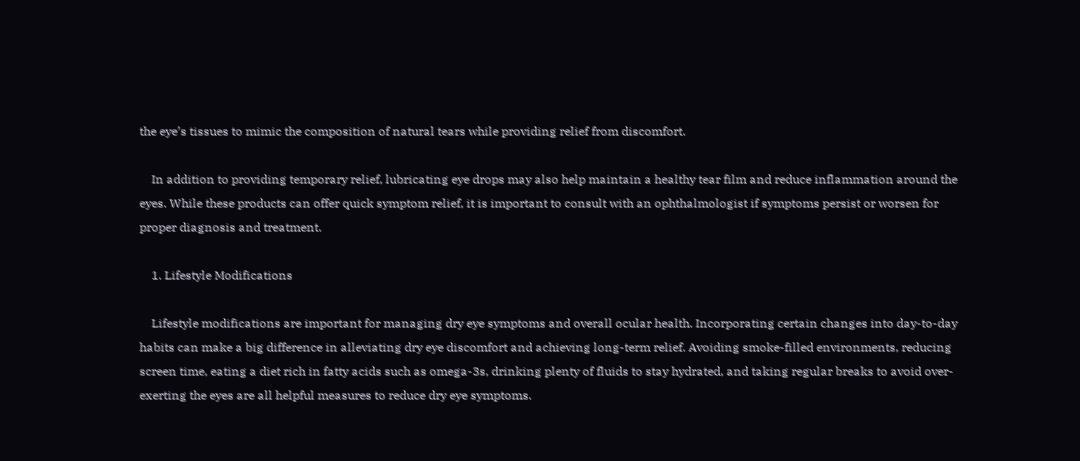the eye’s tissues to mimic the composition of natural tears while providing relief from discomfort.

    In addition to providing temporary relief, lubricating eye drops may also help maintain a healthy tear film and reduce inflammation around the eyes. While these products can offer quick symptom relief, it is important to consult with an ophthalmologist if symptoms persist or worsen for proper diagnosis and treatment.

    1. Lifestyle Modifications

    Lifestyle modifications are important for managing dry eye symptoms and overall ocular health. Incorporating certain changes into day-to-day habits can make a big difference in alleviating dry eye discomfort and achieving long-term relief. Avoiding smoke-filled environments, reducing screen time, eating a diet rich in fatty acids such as omega-3s, drinking plenty of fluids to stay hydrated, and taking regular breaks to avoid over-exerting the eyes are all helpful measures to reduce dry eye symptoms.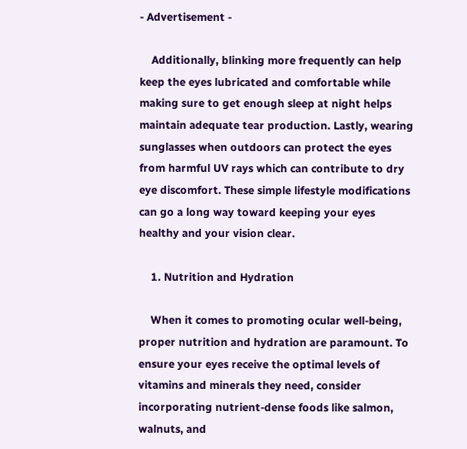- Advertisement -

    Additionally, blinking more frequently can help keep the eyes lubricated and comfortable while making sure to get enough sleep at night helps maintain adequate tear production. Lastly, wearing sunglasses when outdoors can protect the eyes from harmful UV rays which can contribute to dry eye discomfort. These simple lifestyle modifications can go a long way toward keeping your eyes healthy and your vision clear.

    1. Nutrition and Hydration

    When it comes to promoting ocular well-being, proper nutrition and hydration are paramount. To ensure your eyes receive the optimal levels of vitamins and minerals they need, consider incorporating nutrient-dense foods like salmon, walnuts, and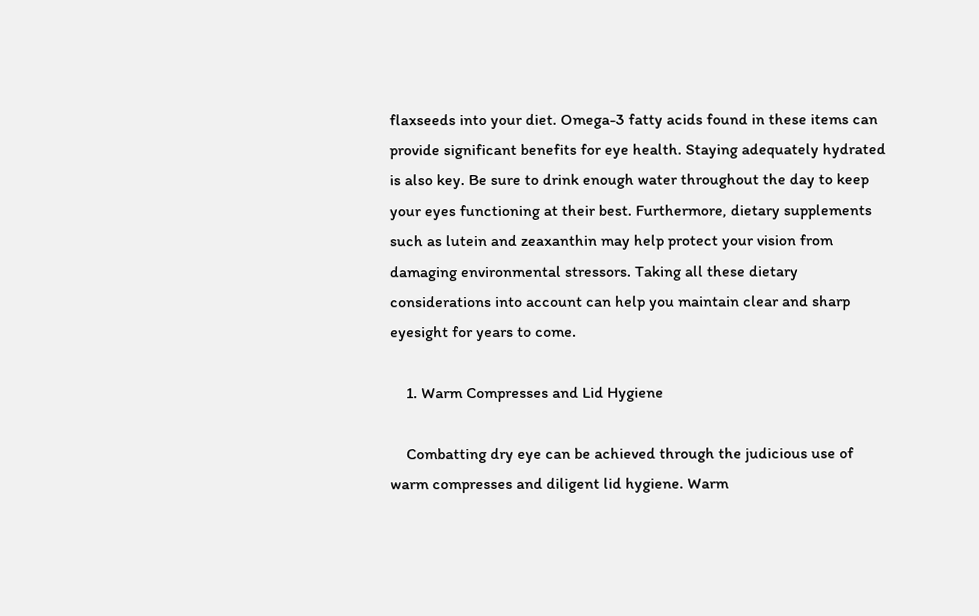flaxseeds into your diet. Omega-3 fatty acids found in these items can provide significant benefits for eye health. Staying adequately hydrated is also key. Be sure to drink enough water throughout the day to keep your eyes functioning at their best. Furthermore, dietary supplements such as lutein and zeaxanthin may help protect your vision from damaging environmental stressors. Taking all these dietary considerations into account can help you maintain clear and sharp eyesight for years to come.

    1. Warm Compresses and Lid Hygiene

    Combatting dry eye can be achieved through the judicious use of warm compresses and diligent lid hygiene. Warm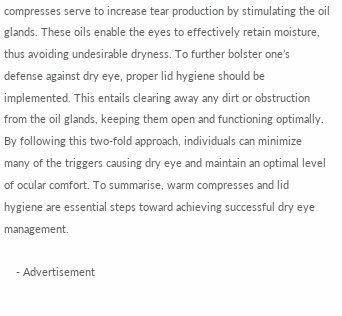compresses serve to increase tear production by stimulating the oil glands. These oils enable the eyes to effectively retain moisture, thus avoiding undesirable dryness. To further bolster one’s defense against dry eye, proper lid hygiene should be implemented. This entails clearing away any dirt or obstruction from the oil glands, keeping them open and functioning optimally. By following this two-fold approach, individuals can minimize many of the triggers causing dry eye and maintain an optimal level of ocular comfort. To summarise, warm compresses and lid hygiene are essential steps toward achieving successful dry eye management.

    - Advertisement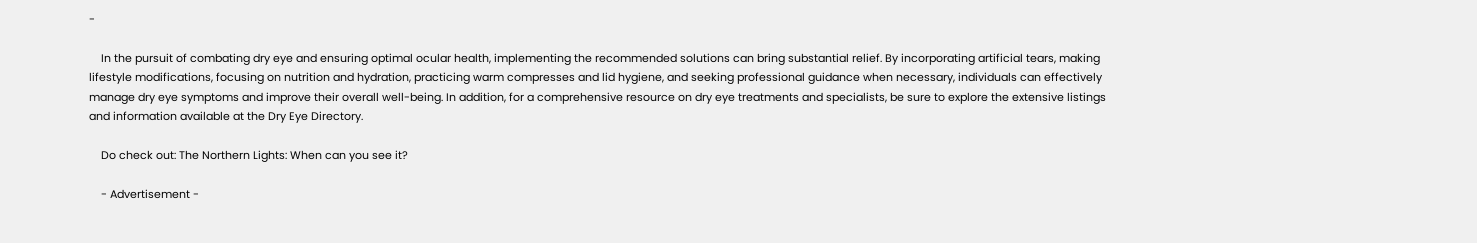-

    In the pursuit of combating dry eye and ensuring optimal ocular health, implementing the recommended solutions can bring substantial relief. By incorporating artificial tears, making lifestyle modifications, focusing on nutrition and hydration, practicing warm compresses and lid hygiene, and seeking professional guidance when necessary, individuals can effectively manage dry eye symptoms and improve their overall well-being. In addition, for a comprehensive resource on dry eye treatments and specialists, be sure to explore the extensive listings and information available at the Dry Eye Directory.

    Do check out: The Northern Lights: When can you see it?

    - Advertisement -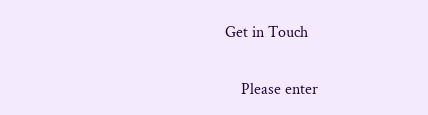Get in Touch


    Please enter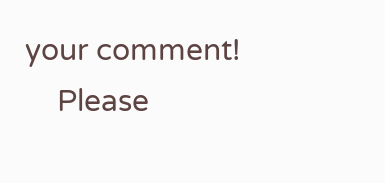your comment!
    Please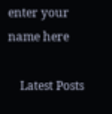enter your name here

    Latest Posts